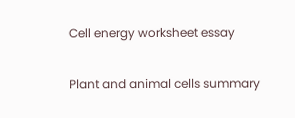Cell energy worksheet essay

Plant and animal cells summary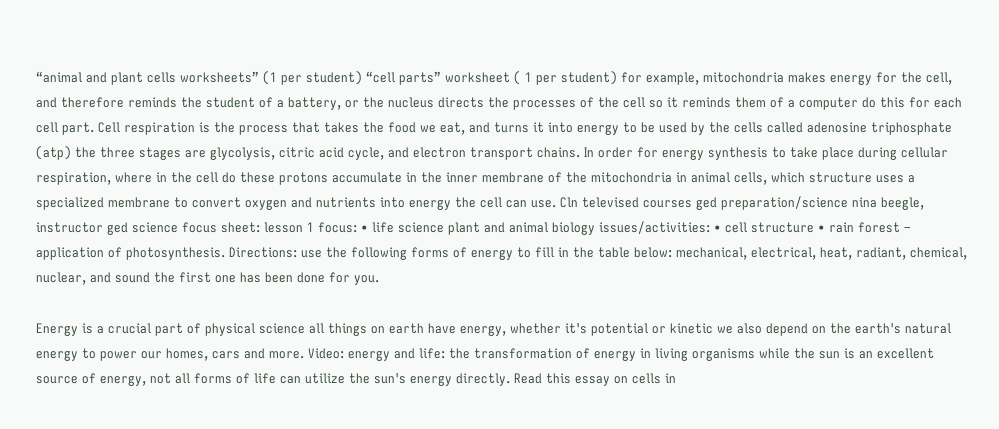“animal and plant cells worksheets” (1 per student) “cell parts” worksheet ( 1 per student) for example, mitochondria makes energy for the cell, and therefore reminds the student of a battery, or the nucleus directs the processes of the cell so it reminds them of a computer do this for each cell part. Cell respiration is the process that takes the food we eat, and turns it into energy to be used by the cells called adenosine triphosphate (atp) the three stages are glycolysis, citric acid cycle, and electron transport chains. In order for energy synthesis to take place during cellular respiration, where in the cell do these protons accumulate in the inner membrane of the mitochondria in animal cells, which structure uses a specialized membrane to convert oxygen and nutrients into energy the cell can use. Cln televised courses ged preparation/science nina beegle, instructor ged science focus sheet: lesson 1 focus: • life science plant and animal biology issues/activities: • cell structure • rain forest – application of photosynthesis. Directions: use the following forms of energy to fill in the table below: mechanical, electrical, heat, radiant, chemical, nuclear, and sound the first one has been done for you.

Energy is a crucial part of physical science all things on earth have energy, whether it's potential or kinetic we also depend on the earth's natural energy to power our homes, cars and more. Video: energy and life: the transformation of energy in living organisms while the sun is an excellent source of energy, not all forms of life can utilize the sun's energy directly. Read this essay on cells in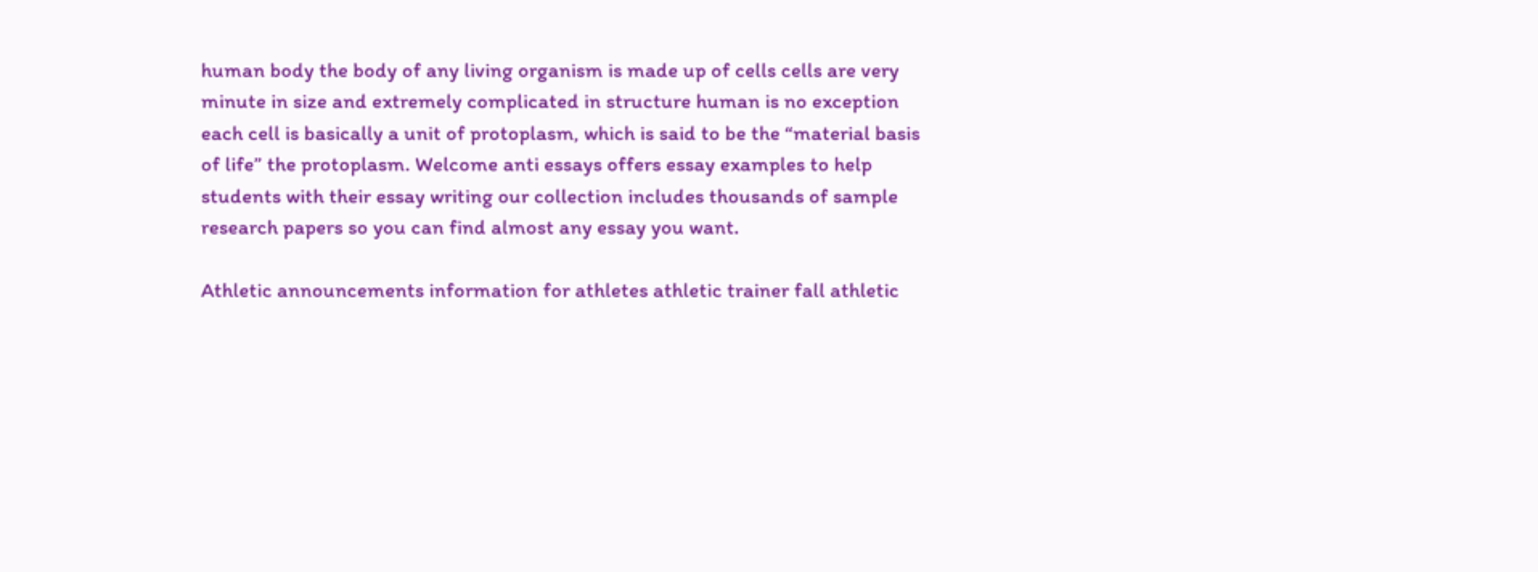human body the body of any living organism is made up of cells cells are very minute in size and extremely complicated in structure human is no exception each cell is basically a unit of protoplasm, which is said to be the “material basis of life” the protoplasm. Welcome anti essays offers essay examples to help students with their essay writing our collection includes thousands of sample research papers so you can find almost any essay you want.

Athletic announcements information for athletes athletic trainer fall athletic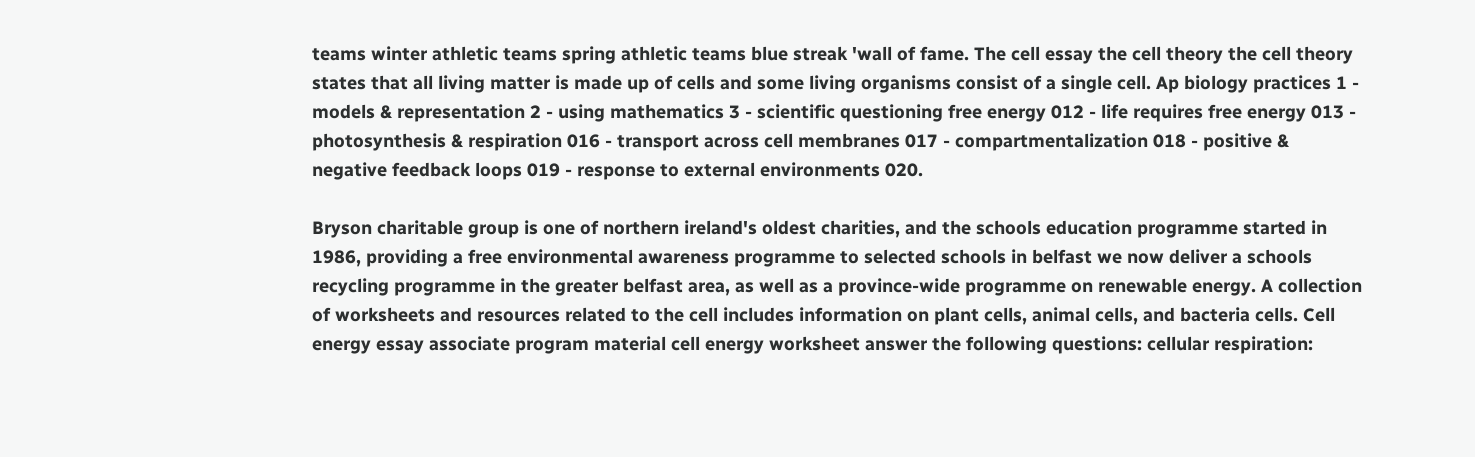teams winter athletic teams spring athletic teams blue streak 'wall of fame. The cell essay the cell theory the cell theory states that all living matter is made up of cells and some living organisms consist of a single cell. Ap biology practices 1 - models & representation 2 - using mathematics 3 - scientific questioning free energy 012 - life requires free energy 013 - photosynthesis & respiration 016 - transport across cell membranes 017 - compartmentalization 018 - positive & negative feedback loops 019 - response to external environments 020.

Bryson charitable group is one of northern ireland's oldest charities, and the schools education programme started in 1986, providing a free environmental awareness programme to selected schools in belfast we now deliver a schools recycling programme in the greater belfast area, as well as a province-wide programme on renewable energy. A collection of worksheets and resources related to the cell includes information on plant cells, animal cells, and bacteria cells. Cell energy essay associate program material cell energy worksheet answer the following questions: cellular respiration: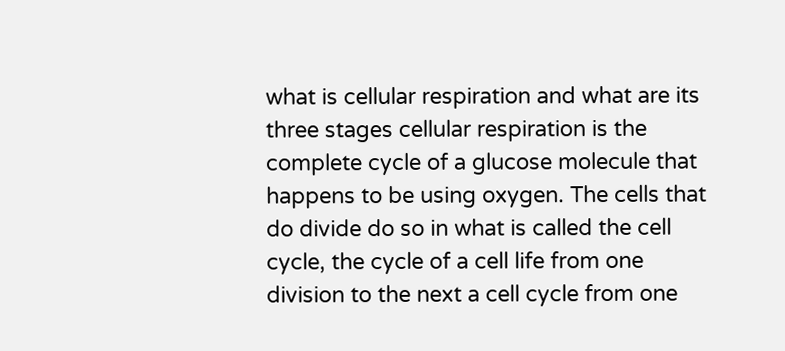what is cellular respiration and what are its three stages cellular respiration is the complete cycle of a glucose molecule that happens to be using oxygen. The cells that do divide do so in what is called the cell cycle, the cycle of a cell life from one division to the next a cell cycle from one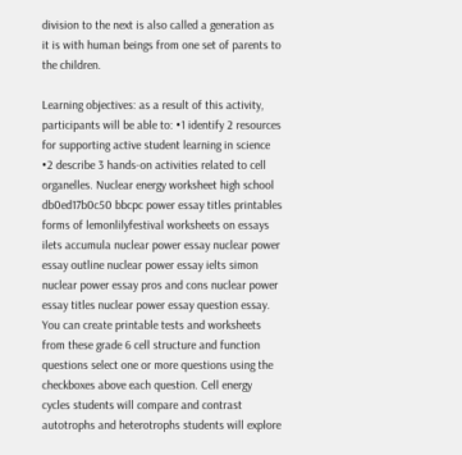division to the next is also called a generation as it is with human beings from one set of parents to the children.

Learning objectives: as a result of this activity, participants will be able to: •1 identify 2 resources for supporting active student learning in science •2 describe 3 hands-on activities related to cell organelles. Nuclear energy worksheet high school db0ed17b0c50 bbcpc power essay titles printables forms of lemonlilyfestival worksheets on essays ilets accumula nuclear power essay nuclear power essay outline nuclear power essay ielts simon nuclear power essay pros and cons nuclear power essay titles nuclear power essay question essay. You can create printable tests and worksheets from these grade 6 cell structure and function questions select one or more questions using the checkboxes above each question. Cell energy cycles students will compare and contrast autotrophs and heterotrophs students will explore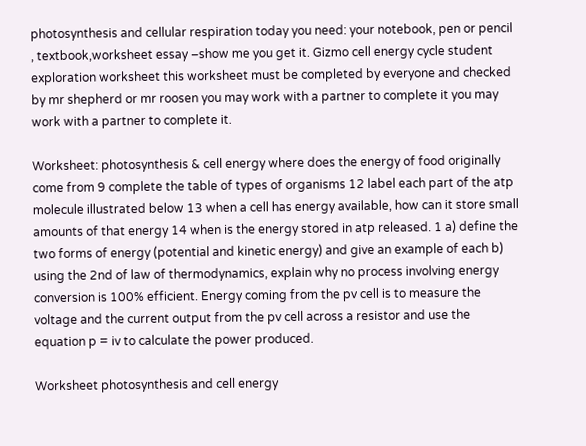photosynthesis and cellular respiration today you need: your notebook, pen or pencil , textbook,worksheet essay –show me you get it. Gizmo cell energy cycle student exploration worksheet this worksheet must be completed by everyone and checked by mr shepherd or mr roosen you may work with a partner to complete it you may work with a partner to complete it.

Worksheet: photosynthesis & cell energy where does the energy of food originally come from 9 complete the table of types of organisms 12 label each part of the atp molecule illustrated below 13 when a cell has energy available, how can it store small amounts of that energy 14 when is the energy stored in atp released. 1 a) define the two forms of energy (potential and kinetic energy) and give an example of each b) using the 2nd of law of thermodynamics, explain why no process involving energy conversion is 100% efficient. Energy coming from the pv cell is to measure the voltage and the current output from the pv cell across a resistor and use the equation p = iv to calculate the power produced.

Worksheet photosynthesis and cell energy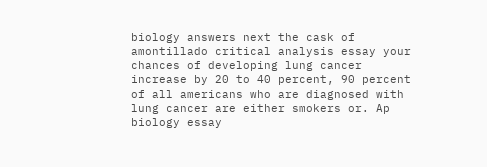biology answers next the cask of amontillado critical analysis essay your chances of developing lung cancer increase by 20 to 40 percent, 90 percent of all americans who are diagnosed with lung cancer are either smokers or. Ap biology essay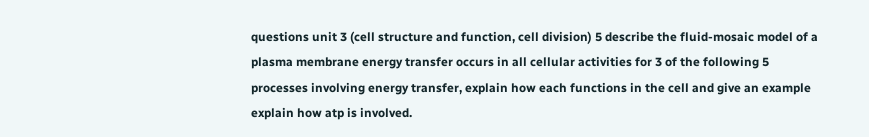questions unit 3 (cell structure and function, cell division) 5 describe the fluid-mosaic model of a plasma membrane energy transfer occurs in all cellular activities for 3 of the following 5 processes involving energy transfer, explain how each functions in the cell and give an example explain how atp is involved.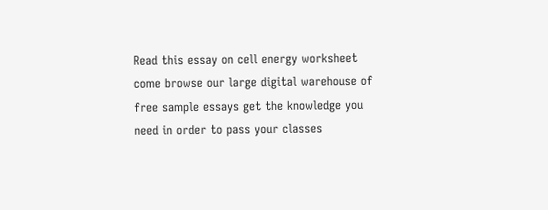Read this essay on cell energy worksheet come browse our large digital warehouse of free sample essays get the knowledge you need in order to pass your classes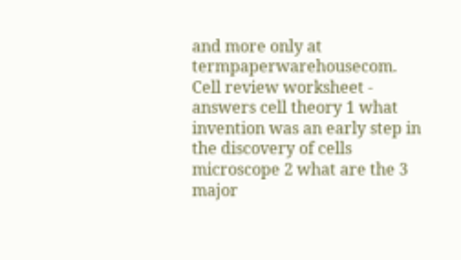and more only at termpaperwarehousecom. Cell review worksheet - answers cell theory 1 what invention was an early step in the discovery of cells microscope 2 what are the 3 major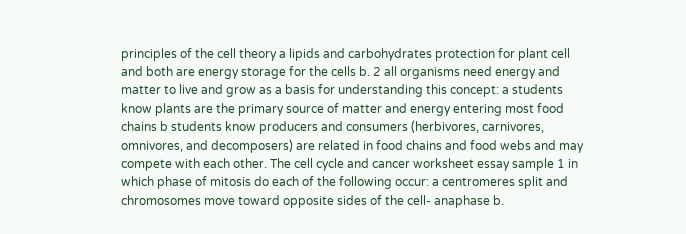principles of the cell theory a lipids and carbohydrates protection for plant cell and both are energy storage for the cells b. 2 all organisms need energy and matter to live and grow as a basis for understanding this concept: a students know plants are the primary source of matter and energy entering most food chains b students know producers and consumers (herbivores, carnivores, omnivores, and decomposers) are related in food chains and food webs and may compete with each other. The cell cycle and cancer worksheet essay sample 1 in which phase of mitosis do each of the following occur: a centromeres split and chromosomes move toward opposite sides of the cell- anaphase b.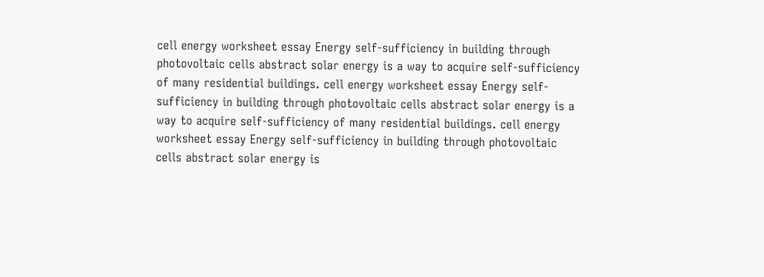cell energy worksheet essay Energy self-sufficiency in building through photovoltaic cells abstract solar energy is a way to acquire self-sufficiency of many residential buildings. cell energy worksheet essay Energy self-sufficiency in building through photovoltaic cells abstract solar energy is a way to acquire self-sufficiency of many residential buildings. cell energy worksheet essay Energy self-sufficiency in building through photovoltaic cells abstract solar energy is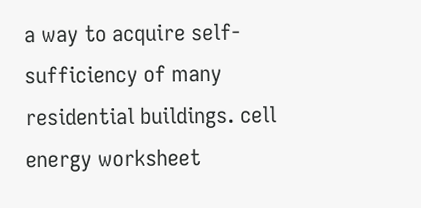a way to acquire self-sufficiency of many residential buildings. cell energy worksheet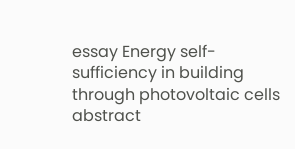essay Energy self-sufficiency in building through photovoltaic cells abstract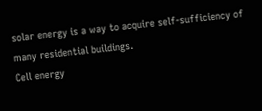solar energy is a way to acquire self-sufficiency of many residential buildings.
Cell energy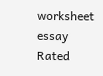worksheet essay
Rated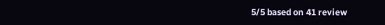5/5 based on 41 review